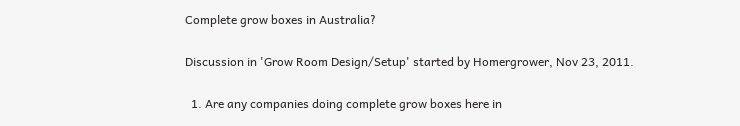Complete grow boxes in Australia?

Discussion in 'Grow Room Design/Setup' started by Homergrower, Nov 23, 2011.

  1. Are any companies doing complete grow boxes here in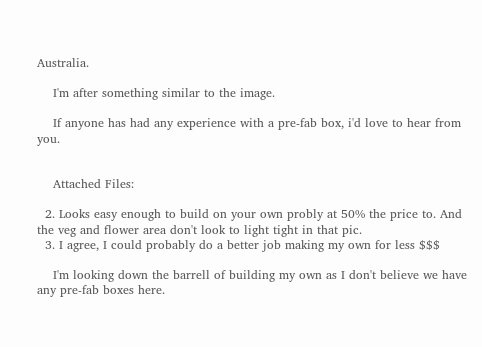Australia.

    I'm after something similar to the image.

    If anyone has had any experience with a pre-fab box, i'd love to hear from you.


    Attached Files:

  2. Looks easy enough to build on your own probly at 50% the price to. And the veg and flower area don't look to light tight in that pic.
  3. I agree, I could probably do a better job making my own for less $$$

    I'm looking down the barrell of building my own as I don't believe we have any pre-fab boxes here.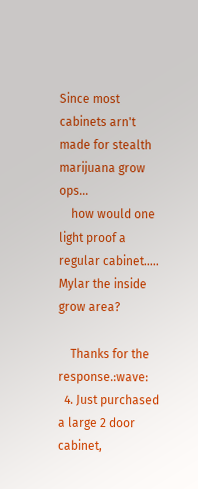Since most cabinets arn't made for stealth marijuana grow ops...
    how would one light proof a regular cabinet..... Mylar the inside grow area?

    Thanks for the response.:wave:
  4. Just purchased a large 2 door cabinet,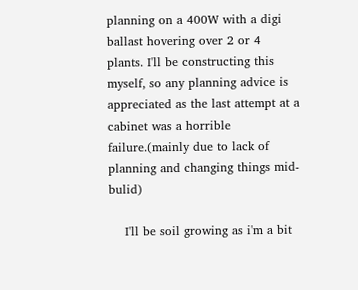planning on a 400W with a digi ballast hovering over 2 or 4 plants. I'll be constructing this myself, so any planning advice is appreciated as the last attempt at a cabinet was a horrible failure.(mainly due to lack of planning and changing things mid-bulid)

    I'll be soil growing as i'm a bit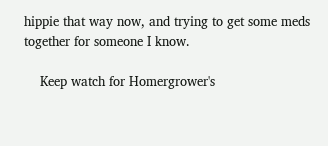hippie that way now, and trying to get some meds together for someone I know.

    Keep watch for Homergrower's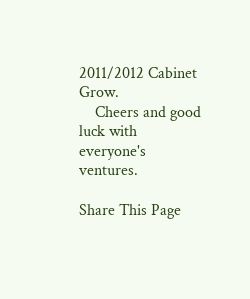2011/2012 Cabinet Grow.
    Cheers and good luck with everyone's ventures.

Share This Page